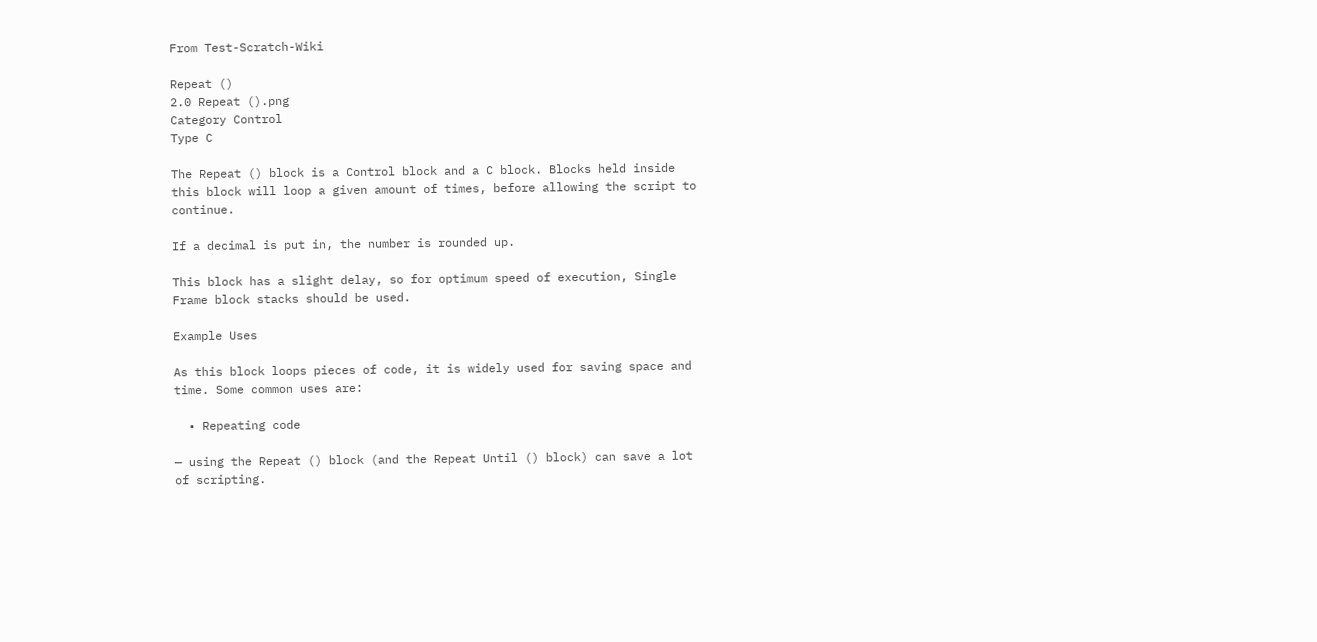From Test-Scratch-Wiki

Repeat ()
2.0 Repeat ().png
Category Control
Type C

The Repeat () block is a Control block and a C block. Blocks held inside this block will loop a given amount of times, before allowing the script to continue.

If a decimal is put in, the number is rounded up.

This block has a slight delay, so for optimum speed of execution, Single Frame block stacks should be used.

Example Uses

As this block loops pieces of code, it is widely used for saving space and time. Some common uses are:

  • Repeating code

— using the Repeat () block (and the Repeat Until () block) can save a lot of scripting.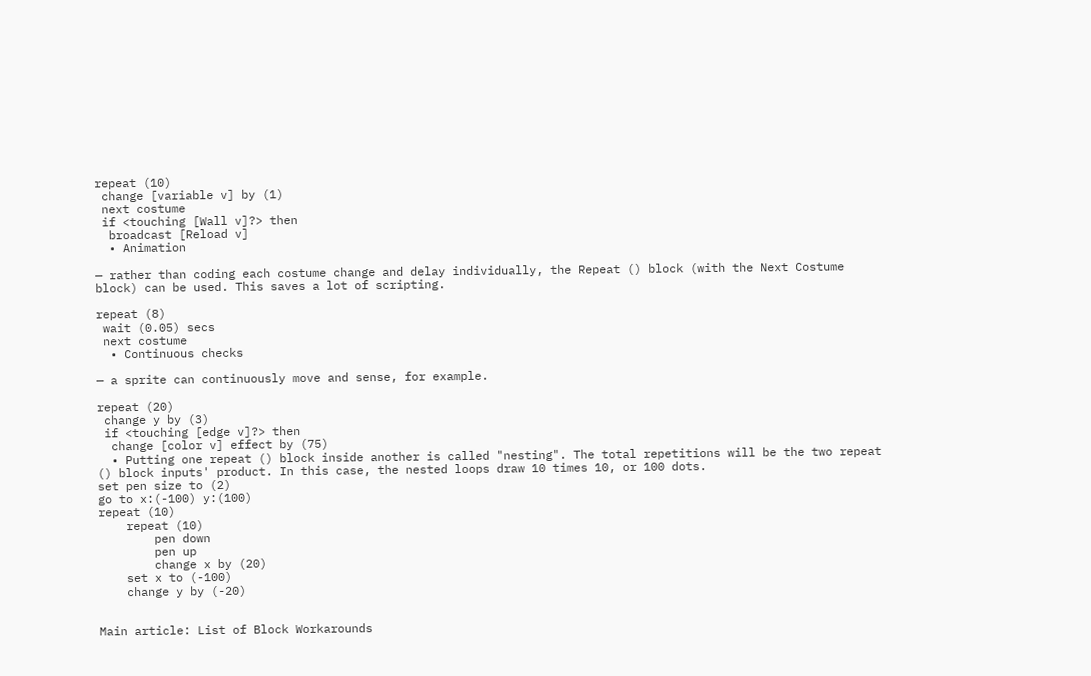repeat (10)
 change [variable v] by (1)
 next costume
 if <touching [Wall v]?> then
  broadcast [Reload v]
  • Animation

— rather than coding each costume change and delay individually, the Repeat () block (with the Next Costume block) can be used. This saves a lot of scripting.

repeat (8)
 wait (0.05) secs
 next costume
  • Continuous checks

— a sprite can continuously move and sense, for example.

repeat (20)
 change y by (3)
 if <touching [edge v]?> then
  change [color v] effect by (75)
  • Putting one repeat () block inside another is called "nesting". The total repetitions will be the two repeat () block inputs' product. In this case, the nested loops draw 10 times 10, or 100 dots.
set pen size to (2)
go to x:(-100) y:(100)
repeat (10)
    repeat (10)
        pen down
        pen up
        change x by (20)
    set x to (-100)
    change y by (-20)


Main article: List of Block Workarounds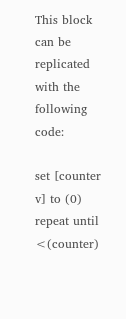This block can be replicated with the following code:

set [counter v] to (0)
repeat until <(counter)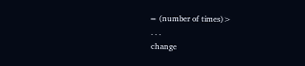= (number of times)>
 . . .
 change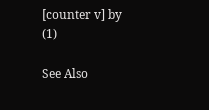[counter v] by (1)

See Also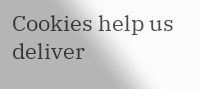Cookies help us deliver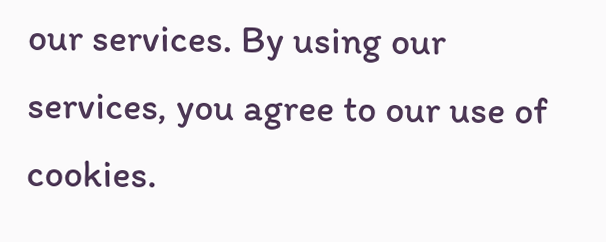our services. By using our services, you agree to our use of cookies.